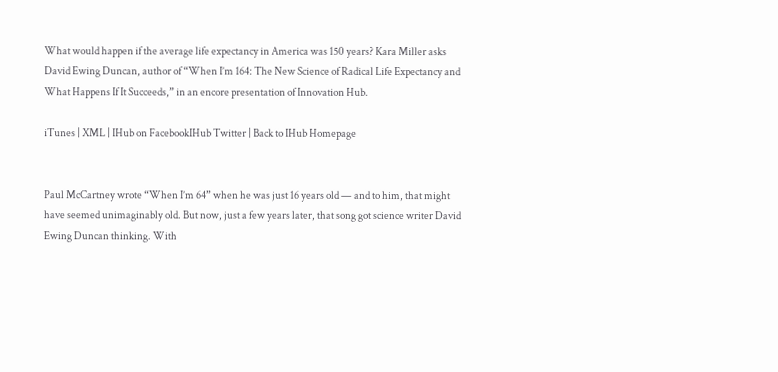What would happen if the average life expectancy in America was 150 years? Kara Miller asks David Ewing Duncan, author of “When I’m 164: The New Science of Radical Life Expectancy and What Happens If It Succeeds,” in an encore presentation of Innovation Hub.

iTunes | XML | IHub on FacebookIHub Twitter | Back to IHub Homepage


Paul McCartney wrote “When I’m 64” when he was just 16 years old — and to him, that might have seemed unimaginably old. But now, just a few years later, that song got science writer David Ewing Duncan thinking. With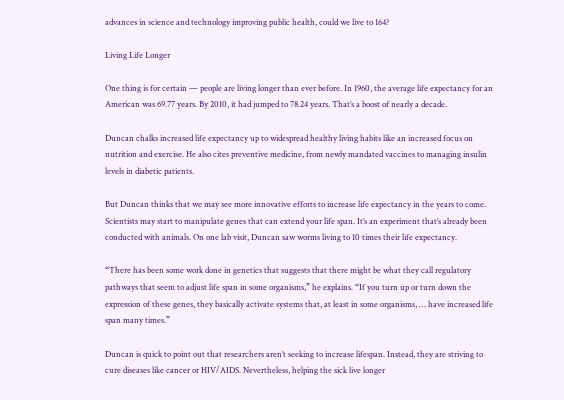advances in science and technology improving public health, could we live to 164?

Living Life Longer

One thing is for certain — people are living longer than ever before. In 1960, the average life expectancy for an American was 69.77 years. By 2010, it had jumped to 78.24 years. That’s a boost of nearly a decade.

Duncan chalks increased life expectancy up to widespread healthy living habits like an increased focus on nutrition and exercise. He also cites preventive medicine, from newly mandated vaccines to managing insulin levels in diabetic patients.

But Duncan thinks that we may see more innovative efforts to increase life expectancy in the years to come. Scientists may start to manipulate genes that can extend your life span. It’s an experiment that’s already been conducted with animals. On one lab visit, Duncan saw worms living to 10 times their life expectancy.

“There has been some work done in genetics that suggests that there might be what they call regulatory pathways that seem to adjust life span in some organisms,” he explains. “If you turn up or turn down the expression of these genes, they basically activate systems that, at least in some organisms, … have increased life span many times.”

Duncan is quick to point out that researchers aren’t seeking to increase lifespan. Instead, they are striving to cure diseases like cancer or HIV/AIDS. Nevertheless, helping the sick live longer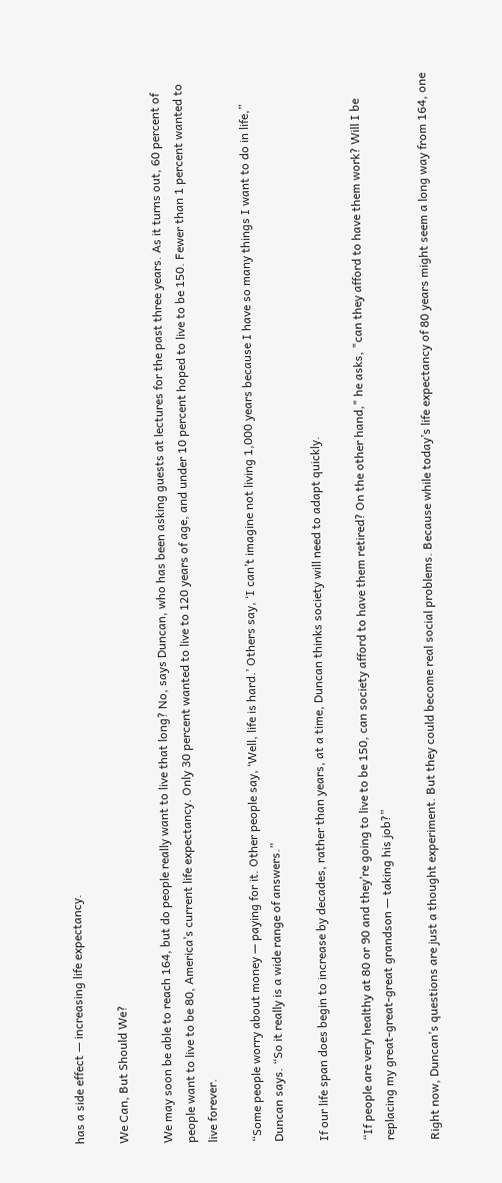has a side effect — increasing life expectancy.

We Can, But Should We?

We may soon be able to reach 164, but do people really want to live that long? No, says Duncan, who has been asking guests at lectures for the past three years. As it turns out, 60 percent of people want to live to be 80, America’s current life expectancy. Only 30 percent wanted to live to 120 years of age, and under 10 percent hoped to live to be 150. Fewer than 1 percent wanted to live forever.

“Some people worry about money — paying for it. Other people say, ‘Well, life is hard.’ Others say, ‘I can’t imagine not living 1,000 years because I have so many things I want to do in life,” Duncan says. “So it really is a wide range of answers.”

If our life span does begin to increase by decades, rather than years, at a time, Duncan thinks society will need to adapt quickly.

“If people are very healthy at 80 or 90 and they’re going to live to be 150, can society afford to have them retired? On the other hand," he asks, "can they afford to have them work? Will I be replacing my great-great-great grandson — taking his job?”

Right now, Duncan’s questions are just a thought experiment. But they could become real social problems. Because while today’s life expectancy of 80 years might seem a long way from 164, one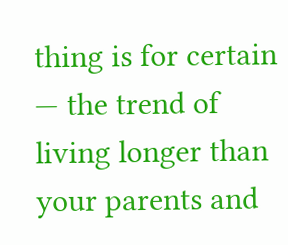thing is for certain — the trend of living longer than your parents and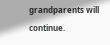grandparents will continue.